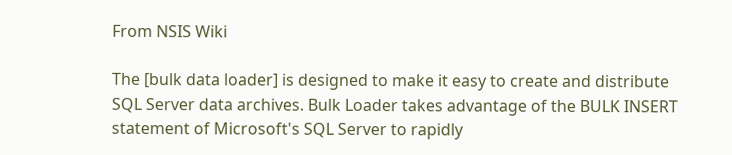From NSIS Wiki

The [bulk data loader] is designed to make it easy to create and distribute SQL Server data archives. Bulk Loader takes advantage of the BULK INSERT statement of Microsoft's SQL Server to rapidly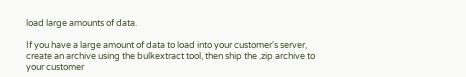load large amounts of data.

If you have a large amount of data to load into your customer's server, create an archive using the bulkextract tool, then ship the .zip archive to your customer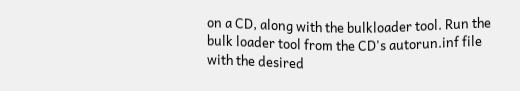on a CD, along with the bulkloader tool. Run the bulk loader tool from the CD's autorun.inf file with the desired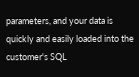parameters, and your data is quickly and easily loaded into the customer's SQL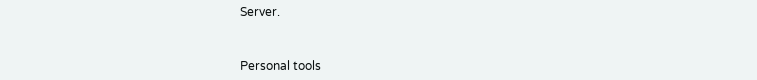Server.


Personal tools